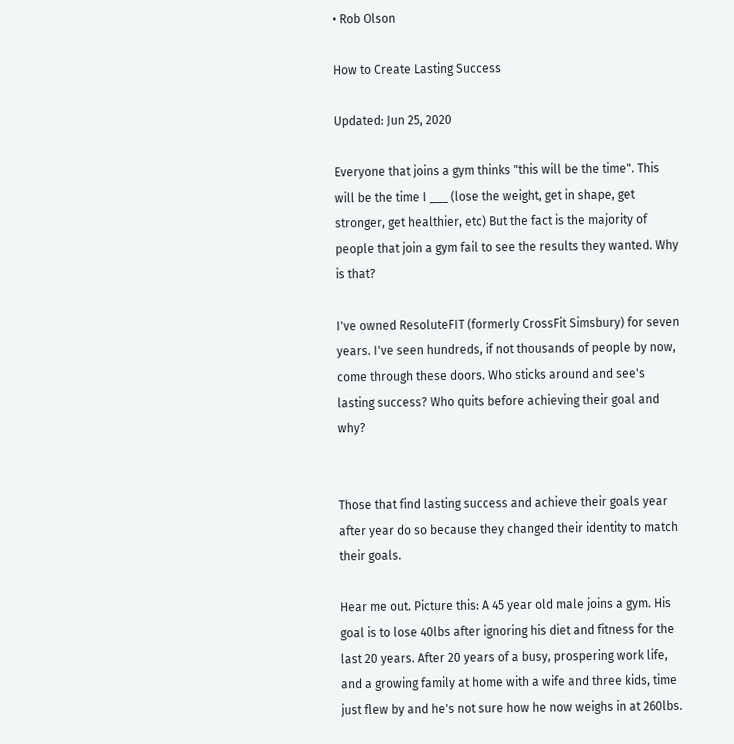• Rob Olson

How to Create Lasting Success

Updated: Jun 25, 2020

Everyone that joins a gym thinks "this will be the time". This will be the time I ___ (lose the weight, get in shape, get stronger, get healthier, etc) But the fact is the majority of people that join a gym fail to see the results they wanted. Why is that?

I've owned ResoluteFIT (formerly CrossFit Simsbury) for seven years. I've seen hundreds, if not thousands of people by now, come through these doors. Who sticks around and see's lasting success? Who quits before achieving their goal and why?


Those that find lasting success and achieve their goals year after year do so because they changed their identity to match their goals.

Hear me out. Picture this: A 45 year old male joins a gym. His goal is to lose 40lbs after ignoring his diet and fitness for the last 20 years. After 20 years of a busy, prospering work life, and a growing family at home with a wife and three kids, time just flew by and he's not sure how he now weighs in at 260lbs.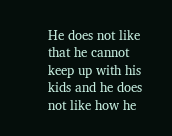He does not like that he cannot keep up with his kids and he does not like how he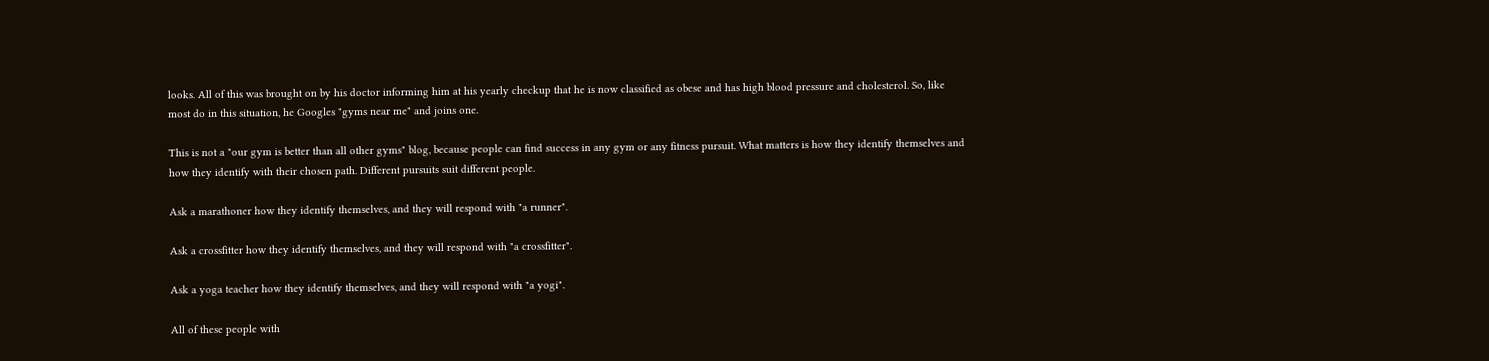looks. All of this was brought on by his doctor informing him at his yearly checkup that he is now classified as obese and has high blood pressure and cholesterol. So, like most do in this situation, he Googles "gyms near me" and joins one.

This is not a "our gym is better than all other gyms" blog, because people can find success in any gym or any fitness pursuit. What matters is how they identify themselves and how they identify with their chosen path. Different pursuits suit different people.

Ask a marathoner how they identify themselves, and they will respond with "a runner".

Ask a crossfitter how they identify themselves, and they will respond with "a crossfitter".

Ask a yoga teacher how they identify themselves, and they will respond with "a yogi".

All of these people with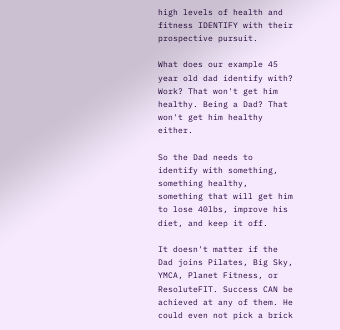high levels of health and fitness IDENTIFY with their prospective pursuit.

What does our example 45 year old dad identify with? Work? That won't get him healthy. Being a Dad? That won't get him healthy either.

So the Dad needs to identify with something, something healthy, something that will get him to lose 40lbs, improve his diet, and keep it off.

It doesn't matter if the Dad joins Pilates, Big Sky, YMCA, Planet Fitness, or ResoluteFIT. Success CAN be achieved at any of them. He could even not pick a brick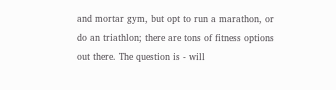and mortar gym, but opt to run a marathon, or do an triathlon; there are tons of fitness options out there. The question is - will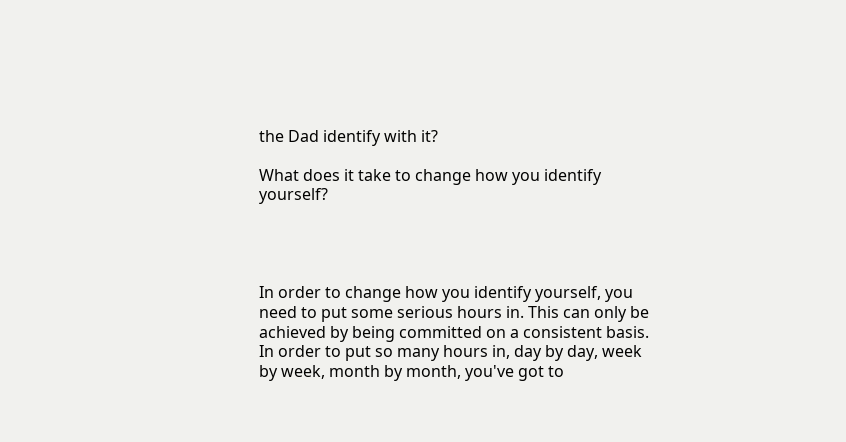the Dad identify with it?

What does it take to change how you identify yourself?




In order to change how you identify yourself, you need to put some serious hours in. This can only be achieved by being committed on a consistent basis. In order to put so many hours in, day by day, week by week, month by month, you've got to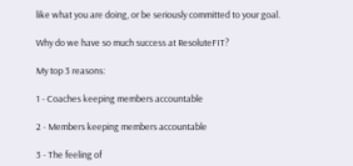like what you are doing, or be seriously committed to your goal.

Why do we have so much success at ResoluteFIT?

My top 3 reasons:

1 - Coaches keeping members accountable

2 - Members keeping members accountable

3 - The feeling of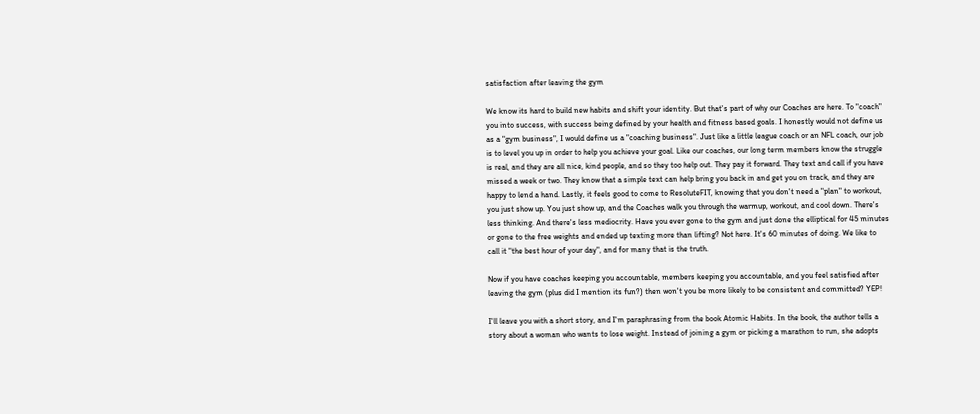satisfaction after leaving the gym

We know its hard to build new habits and shift your identity. But that's part of why our Coaches are here. To "coach" you into success, with success being defined by your health and fitness based goals. I honestly would not define us as a "gym business", I would define us a "coaching business". Just like a little league coach or an NFL coach, our job is to level you up in order to help you achieve your goal. Like our coaches, our long term members know the struggle is real, and they are all nice, kind people, and so they too help out. They pay it forward. They text and call if you have missed a week or two. They know that a simple text can help bring you back in and get you on track, and they are happy to lend a hand. Lastly, it feels good to come to ResoluteFIT, knowing that you don't need a "plan" to workout, you just show up. You just show up, and the Coaches walk you through the warmup, workout, and cool down. There's less thinking. And there's less mediocrity. Have you ever gone to the gym and just done the elliptical for 45 minutes or gone to the free weights and ended up texting more than lifting? Not here. It's 60 minutes of doing. We like to call it "the best hour of your day", and for many that is the truth.

Now if you have coaches keeping you accountable, members keeping you accountable, and you feel satisfied after leaving the gym (plus did I mention its fun?) then won't you be more likely to be consistent and committed? YEP!

I'll leave you with a short story, and I'm paraphrasing from the book Atomic Habits. In the book, the author tells a story about a woman who wants to lose weight. Instead of joining a gym or picking a marathon to run, she adopts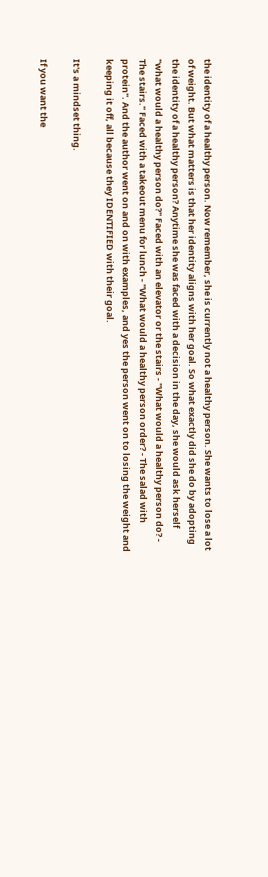the identity of a healthy person. Now remember, she is currently not a healthy person. She wants to lose a lot of weight. But what matters is that her identity aligns with her goal. So what exactly did she do by adopting the identity of a healthy person? Anytime she was faced with a decision in the day, she would ask herself "what would a healthy person do?" Faced with an elevator or the stairs - "What would a healthy person do? - The stairs." Faced with a takeout menu for lunch - "What would a healthy person order? - The salad with protein". And the author went on and on with examples, and yes the person went on to losing the weight and keeping it off, all because they IDENTIFIED with their goal.

It's a mindset thing.

If you want the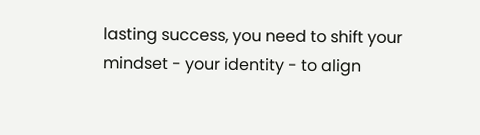lasting success, you need to shift your mindset - your identity - to align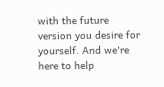with the future version you desire for yourself. And we're here to help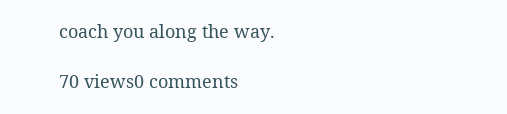coach you along the way.

70 views0 comments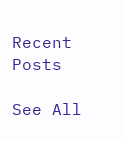Recent Posts

See All